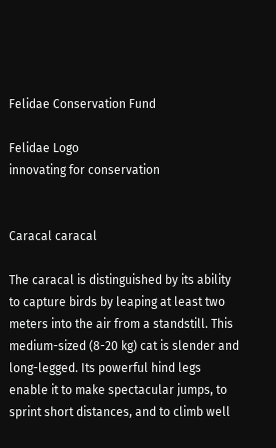Felidae Conservation Fund

Felidae Logo
innovating for conservation


Caracal caracal

The caracal is distinguished by its ability to capture birds by leaping at least two meters into the air from a standstill. This medium-sized (8-20 kg) cat is slender and long-legged. Its powerful hind legs enable it to make spectacular jumps, to sprint short distances, and to climb well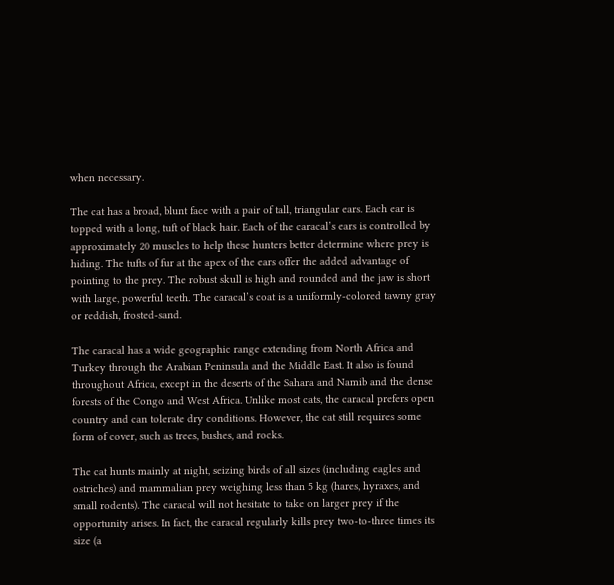when necessary.

The cat has a broad, blunt face with a pair of tall, triangular ears. Each ear is topped with a long, tuft of black hair. Each of the caracal’s ears is controlled by approximately 20 muscles to help these hunters better determine where prey is hiding. The tufts of fur at the apex of the ears offer the added advantage of pointing to the prey. The robust skull is high and rounded and the jaw is short with large, powerful teeth. The caracal’s coat is a uniformly-colored tawny gray or reddish, frosted-sand.

The caracal has a wide geographic range extending from North Africa and Turkey through the Arabian Peninsula and the Middle East. It also is found throughout Africa, except in the deserts of the Sahara and Namib and the dense forests of the Congo and West Africa. Unlike most cats, the caracal prefers open country and can tolerate dry conditions. However, the cat still requires some form of cover, such as trees, bushes, and rocks.

The cat hunts mainly at night, seizing birds of all sizes (including eagles and ostriches) and mammalian prey weighing less than 5 kg (hares, hyraxes, and small rodents). The caracal will not hesitate to take on larger prey if the opportunity arises. In fact, the caracal regularly kills prey two-to-three times its size (a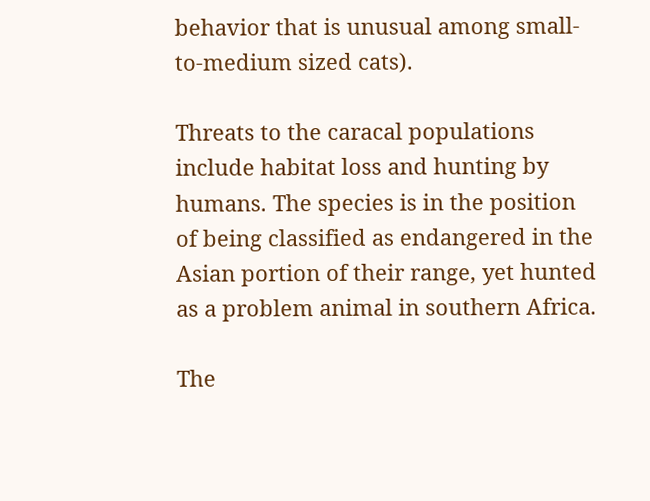behavior that is unusual among small-to-medium sized cats).

Threats to the caracal populations include habitat loss and hunting by humans. The species is in the position of being classified as endangered in the Asian portion of their range, yet hunted as a problem animal in southern Africa.

The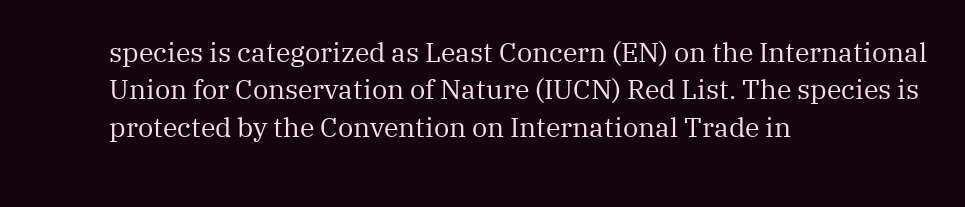species is categorized as Least Concern (EN) on the International Union for Conservation of Nature (IUCN) Red List. The species is protected by the Convention on International Trade in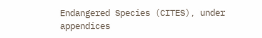Endangered Species (CITES), under appendices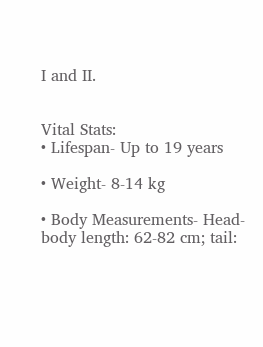I and II.


Vital Stats:
• Lifespan- Up to 19 years

• Weight- 8-14 kg

• Body Measurements- Head-body length: 62-82 cm; tail: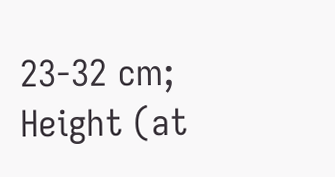23-32 cm; Height (at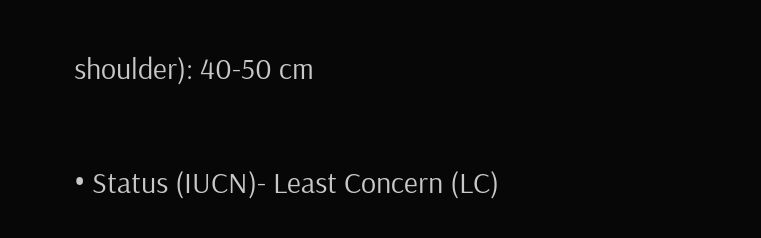shoulder): 40-50 cm

• Status (IUCN)- Least Concern (LC)